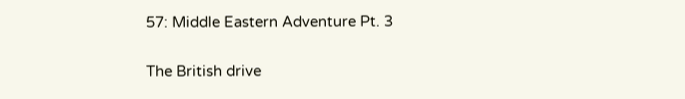57: Middle Eastern Adventure Pt. 3


The British drive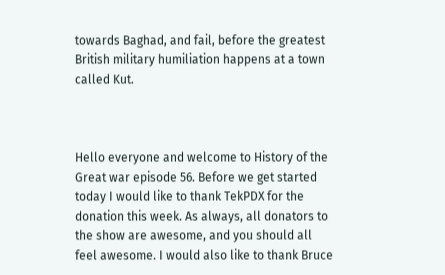towards Baghad, and fail, before the greatest British military humiliation happens at a town called Kut.



Hello everyone and welcome to History of the Great war episode 56. Before we get started today I would like to thank TekPDX for the donation this week. As always, all donators to the show are awesome, and you should all feel awesome. I would also like to thank Bruce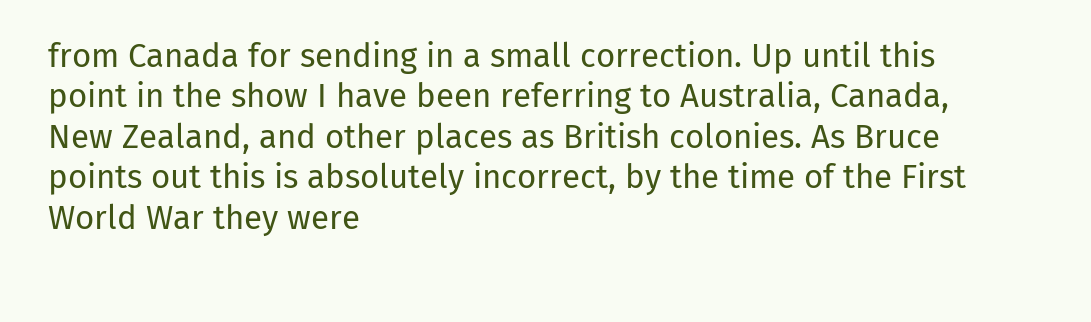from Canada for sending in a small correction. Up until this point in the show I have been referring to Australia, Canada, New Zealand, and other places as British colonies. As Bruce points out this is absolutely incorrect, by the time of the First World War they were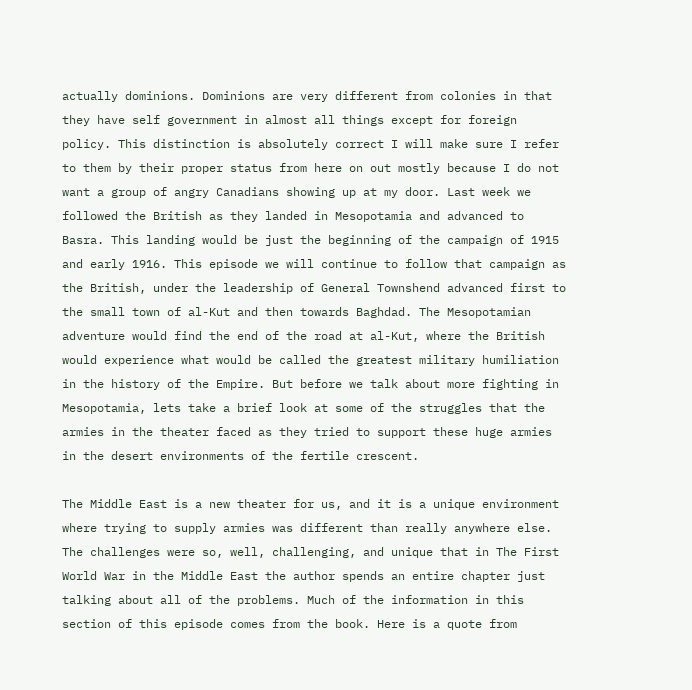actually dominions. Dominions are very different from colonies in that they have self government in almost all things except for foreign policy. This distinction is absolutely correct I will make sure I refer to them by their proper status from here on out mostly because I do not want a group of angry Canadians showing up at my door. Last week we followed the British as they landed in Mesopotamia and advanced to Basra. This landing would be just the beginning of the campaign of 1915 and early 1916. This episode we will continue to follow that campaign as the British, under the leadership of General Townshend advanced first to the small town of al-Kut and then towards Baghdad. The Mesopotamian adventure would find the end of the road at al-Kut, where the British would experience what would be called the greatest military humiliation in the history of the Empire. But before we talk about more fighting in Mesopotamia, lets take a brief look at some of the struggles that the armies in the theater faced as they tried to support these huge armies in the desert environments of the fertile crescent.

The Middle East is a new theater for us, and it is a unique environment where trying to supply armies was different than really anywhere else. The challenges were so, well, challenging, and unique that in The First World War in the Middle East the author spends an entire chapter just talking about all of the problems. Much of the information in this section of this episode comes from the book. Here is a quote from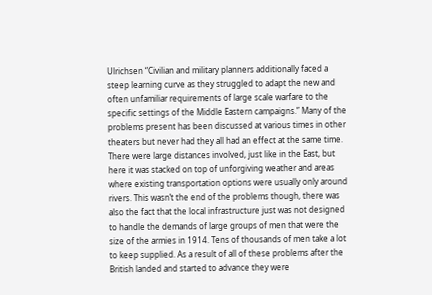Ulrichsen “Civilian and military planners additionally faced a steep learning curve as they struggled to adapt the new and often unfamiliar requirements of large scale warfare to the specific settings of the Middle Eastern campaigns.” Many of the problems present has been discussed at various times in other theaters but never had they all had an effect at the same time. There were large distances involved, just like in the East, but here it was stacked on top of unforgiving weather and areas where existing transportation options were usually only around rivers. This wasn’t the end of the problems though, there was also the fact that the local infrastructure just was not designed to handle the demands of large groups of men that were the size of the armies in 1914. Tens of thousands of men take a lot to keep supplied. As a result of all of these problems after the British landed and started to advance they were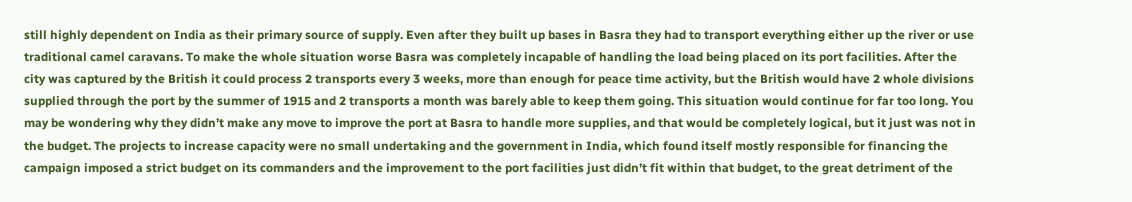still highly dependent on India as their primary source of supply. Even after they built up bases in Basra they had to transport everything either up the river or use traditional camel caravans. To make the whole situation worse Basra was completely incapable of handling the load being placed on its port facilities. After the city was captured by the British it could process 2 transports every 3 weeks, more than enough for peace time activity, but the British would have 2 whole divisions supplied through the port by the summer of 1915 and 2 transports a month was barely able to keep them going. This situation would continue for far too long. You may be wondering why they didn’t make any move to improve the port at Basra to handle more supplies, and that would be completely logical, but it just was not in the budget. The projects to increase capacity were no small undertaking and the government in India, which found itself mostly responsible for financing the campaign imposed a strict budget on its commanders and the improvement to the port facilities just didn’t fit within that budget, to the great detriment of the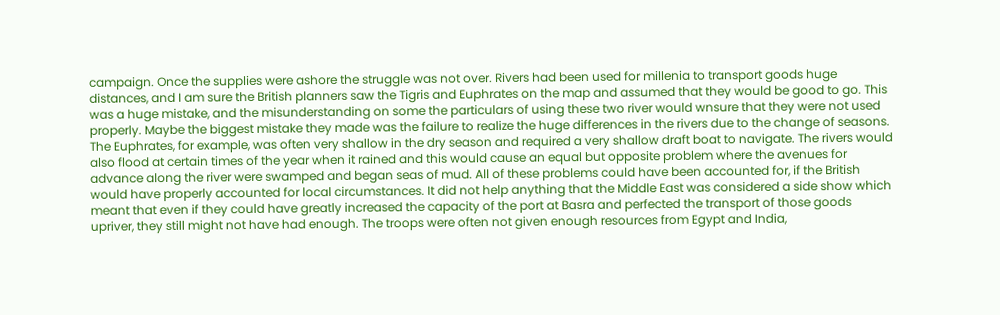campaign. Once the supplies were ashore the struggle was not over. Rivers had been used for millenia to transport goods huge distances, and I am sure the British planners saw the Tigris and Euphrates on the map and assumed that they would be good to go. This was a huge mistake, and the misunderstanding on some the particulars of using these two river would wnsure that they were not used properly. Maybe the biggest mistake they made was the failure to realize the huge differences in the rivers due to the change of seasons. The Euphrates, for example, was often very shallow in the dry season and required a very shallow draft boat to navigate. The rivers would also flood at certain times of the year when it rained and this would cause an equal but opposite problem where the avenues for advance along the river were swamped and began seas of mud. All of these problems could have been accounted for, if the British would have properly accounted for local circumstances. It did not help anything that the Middle East was considered a side show which meant that even if they could have greatly increased the capacity of the port at Basra and perfected the transport of those goods upriver, they still might not have had enough. The troops were often not given enough resources from Egypt and India,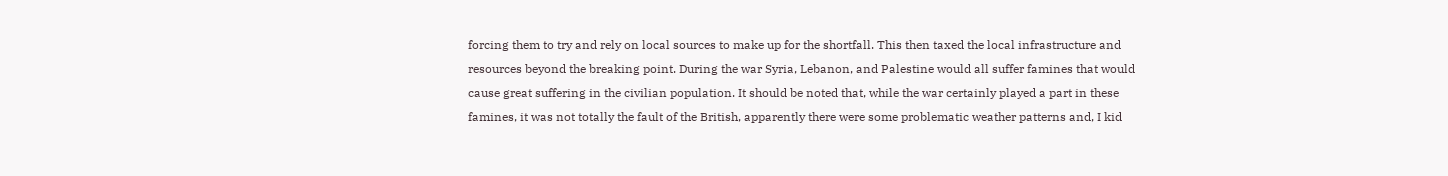forcing them to try and rely on local sources to make up for the shortfall. This then taxed the local infrastructure and resources beyond the breaking point. During the war Syria, Lebanon, and Palestine would all suffer famines that would cause great suffering in the civilian population. It should be noted that, while the war certainly played a part in these famines, it was not totally the fault of the British, apparently there were some problematic weather patterns and, I kid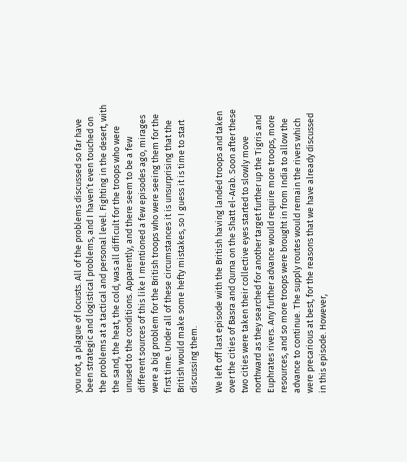you not, a plague of locusts. All of the problems discussed so far have been strategic and logistical problems, and I haven’t even touched on the problems at a tactical and personal level. Fighting in the desert, with the sand, the heat, the cold, was all difficult for the troops who were unused to the conditions. Apparently, and there seem to be a few different sources of this like I mentioned a few episodes ago, mirages were a big problem for the British troops who were seeing them for the first time. Under all of these circumstances it is unsurprising that the British would make some hefty mistakes, so I guess it is time to start discussing them.

We left off last episode with the British having landed troops and taken over the cities of Basra and Qurna on the Shatt el-Arab. Soon after these two cities were taken their collective eyes started to slowly move northward as they searched for another target further up the Tigris and Euphrates rivers. Any further advance would require more troops, more resources, and so more troops were brought in from India to allow the advance to continue. The supply routes would remain the rivers which were precarious at best, for the reasons that we have already discussed in this episode. However,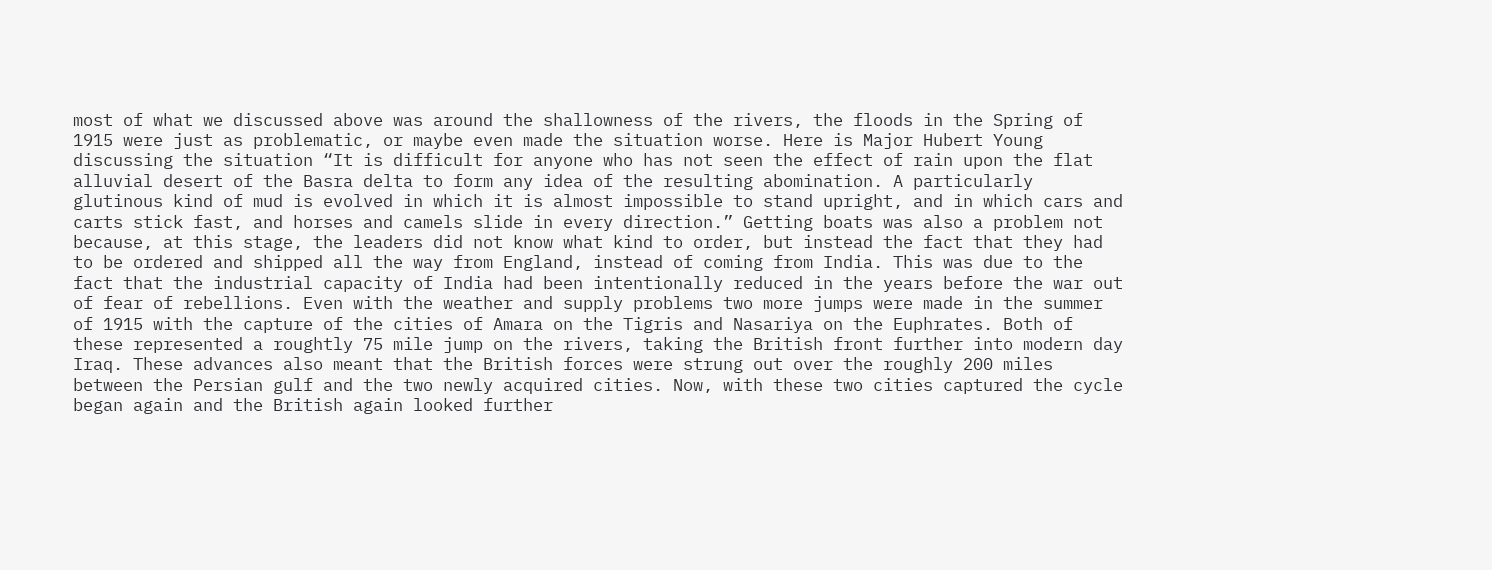most of what we discussed above was around the shallowness of the rivers, the floods in the Spring of 1915 were just as problematic, or maybe even made the situation worse. Here is Major Hubert Young discussing the situation “It is difficult for anyone who has not seen the effect of rain upon the flat alluvial desert of the Basra delta to form any idea of the resulting abomination. A particularly glutinous kind of mud is evolved in which it is almost impossible to stand upright, and in which cars and carts stick fast, and horses and camels slide in every direction.” Getting boats was also a problem not because, at this stage, the leaders did not know what kind to order, but instead the fact that they had to be ordered and shipped all the way from England, instead of coming from India. This was due to the fact that the industrial capacity of India had been intentionally reduced in the years before the war out of fear of rebellions. Even with the weather and supply problems two more jumps were made in the summer of 1915 with the capture of the cities of Amara on the Tigris and Nasariya on the Euphrates. Both of these represented a roughtly 75 mile jump on the rivers, taking the British front further into modern day Iraq. These advances also meant that the British forces were strung out over the roughly 200 miles between the Persian gulf and the two newly acquired cities. Now, with these two cities captured the cycle began again and the British again looked further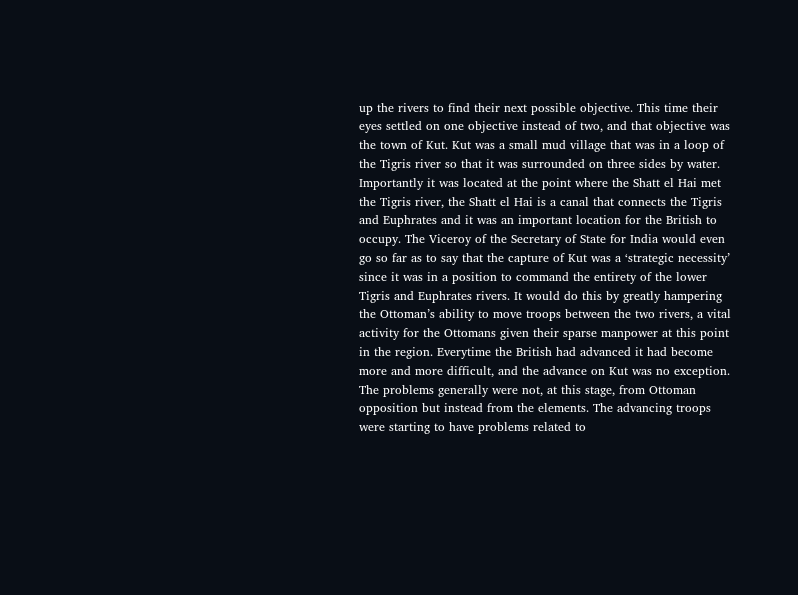up the rivers to find their next possible objective. This time their eyes settled on one objective instead of two, and that objective was the town of Kut. Kut was a small mud village that was in a loop of the Tigris river so that it was surrounded on three sides by water. Importantly it was located at the point where the Shatt el Hai met the Tigris river, the Shatt el Hai is a canal that connects the Tigris and Euphrates and it was an important location for the British to occupy. The Viceroy of the Secretary of State for India would even go so far as to say that the capture of Kut was a ‘strategic necessity’ since it was in a position to command the entirety of the lower Tigris and Euphrates rivers. It would do this by greatly hampering the Ottoman’s ability to move troops between the two rivers, a vital activity for the Ottomans given their sparse manpower at this point in the region. Everytime the British had advanced it had become more and more difficult, and the advance on Kut was no exception. The problems generally were not, at this stage, from Ottoman opposition but instead from the elements. The advancing troops were starting to have problems related to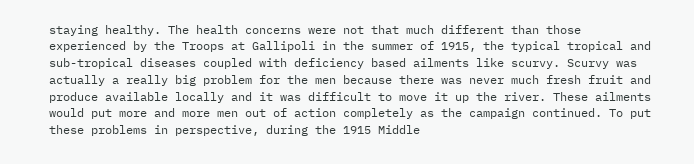staying healthy. The health concerns were not that much different than those experienced by the Troops at Gallipoli in the summer of 1915, the typical tropical and sub-tropical diseases coupled with deficiency based ailments like scurvy. Scurvy was actually a really big problem for the men because there was never much fresh fruit and produce available locally and it was difficult to move it up the river. These ailments would put more and more men out of action completely as the campaign continued. To put these problems in perspective, during the 1915 Middle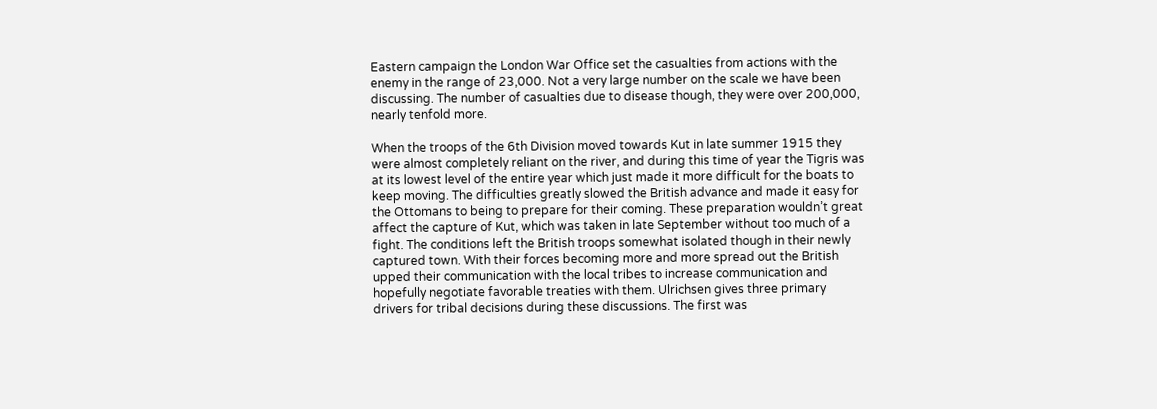Eastern campaign the London War Office set the casualties from actions with the enemy in the range of 23,000. Not a very large number on the scale we have been discussing. The number of casualties due to disease though, they were over 200,000, nearly tenfold more.

When the troops of the 6th Division moved towards Kut in late summer 1915 they were almost completely reliant on the river, and during this time of year the Tigris was at its lowest level of the entire year which just made it more difficult for the boats to keep moving. The difficulties greatly slowed the British advance and made it easy for the Ottomans to being to prepare for their coming. These preparation wouldn’t great affect the capture of Kut, which was taken in late September without too much of a fight. The conditions left the British troops somewhat isolated though in their newly captured town. With their forces becoming more and more spread out the British upped their communication with the local tribes to increase communication and hopefully negotiate favorable treaties with them. Ulrichsen gives three primary drivers for tribal decisions during these discussions. The first was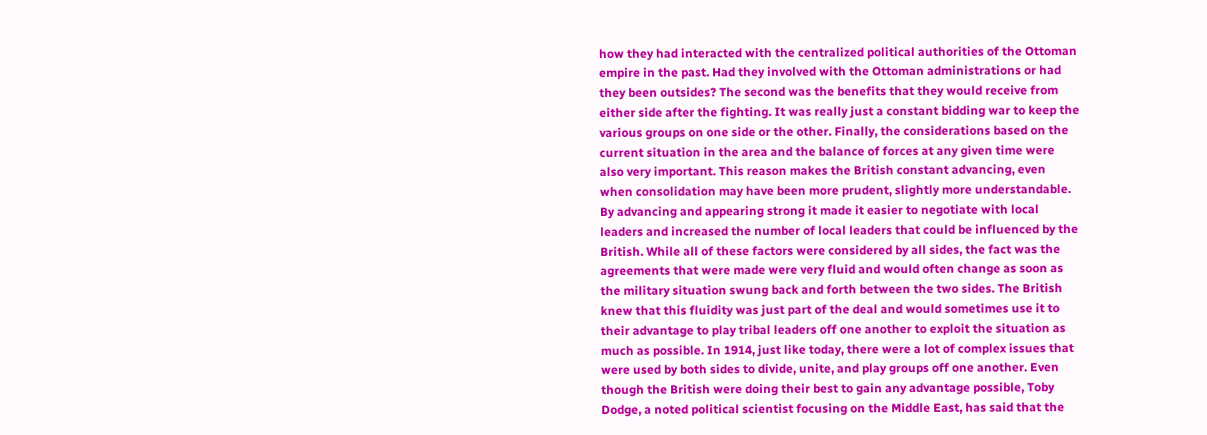how they had interacted with the centralized political authorities of the Ottoman empire in the past. Had they involved with the Ottoman administrations or had they been outsides? The second was the benefits that they would receive from either side after the fighting. It was really just a constant bidding war to keep the various groups on one side or the other. Finally, the considerations based on the current situation in the area and the balance of forces at any given time were also very important. This reason makes the British constant advancing, even when consolidation may have been more prudent, slightly more understandable. By advancing and appearing strong it made it easier to negotiate with local leaders and increased the number of local leaders that could be influenced by the British. While all of these factors were considered by all sides, the fact was the agreements that were made were very fluid and would often change as soon as the military situation swung back and forth between the two sides. The British knew that this fluidity was just part of the deal and would sometimes use it to their advantage to play tribal leaders off one another to exploit the situation as much as possible. In 1914, just like today, there were a lot of complex issues that were used by both sides to divide, unite, and play groups off one another. Even though the British were doing their best to gain any advantage possible, Toby Dodge, a noted political scientist focusing on the Middle East, has said that the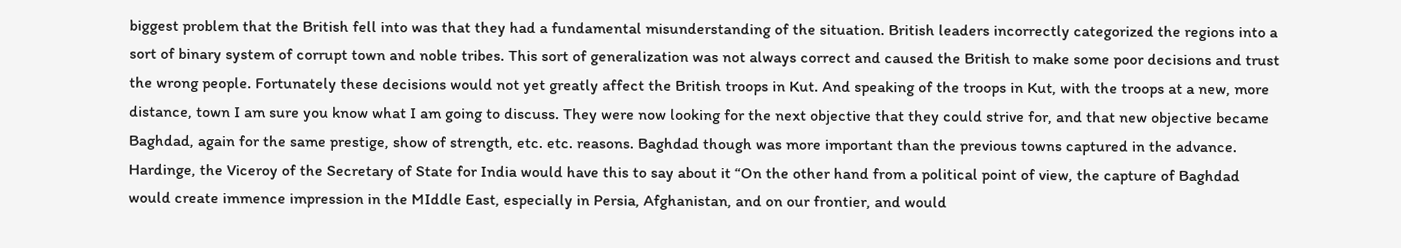biggest problem that the British fell into was that they had a fundamental misunderstanding of the situation. British leaders incorrectly categorized the regions into a sort of binary system of corrupt town and noble tribes. This sort of generalization was not always correct and caused the British to make some poor decisions and trust the wrong people. Fortunately these decisions would not yet greatly affect the British troops in Kut. And speaking of the troops in Kut, with the troops at a new, more distance, town I am sure you know what I am going to discuss. They were now looking for the next objective that they could strive for, and that new objective became Baghdad, again for the same prestige, show of strength, etc. etc. reasons. Baghdad though was more important than the previous towns captured in the advance. Hardinge, the Viceroy of the Secretary of State for India would have this to say about it “On the other hand from a political point of view, the capture of Baghdad would create immence impression in the MIddle East, especially in Persia, Afghanistan, and on our frontier, and would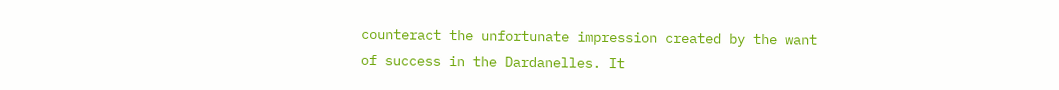counteract the unfortunate impression created by the want of success in the Dardanelles. It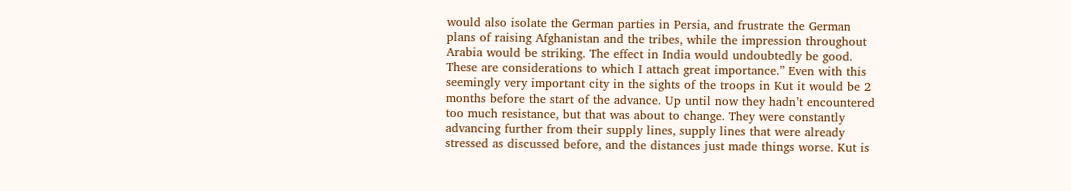would also isolate the German parties in Persia, and frustrate the German plans of raising Afghanistan and the tribes, while the impression throughout Arabia would be striking. The effect in India would undoubtedly be good. These are considerations to which I attach great importance.” Even with this seemingly very important city in the sights of the troops in Kut it would be 2 months before the start of the advance. Up until now they hadn’t encountered too much resistance, but that was about to change. They were constantly advancing further from their supply lines, supply lines that were already stressed as discussed before, and the distances just made things worse. Kut is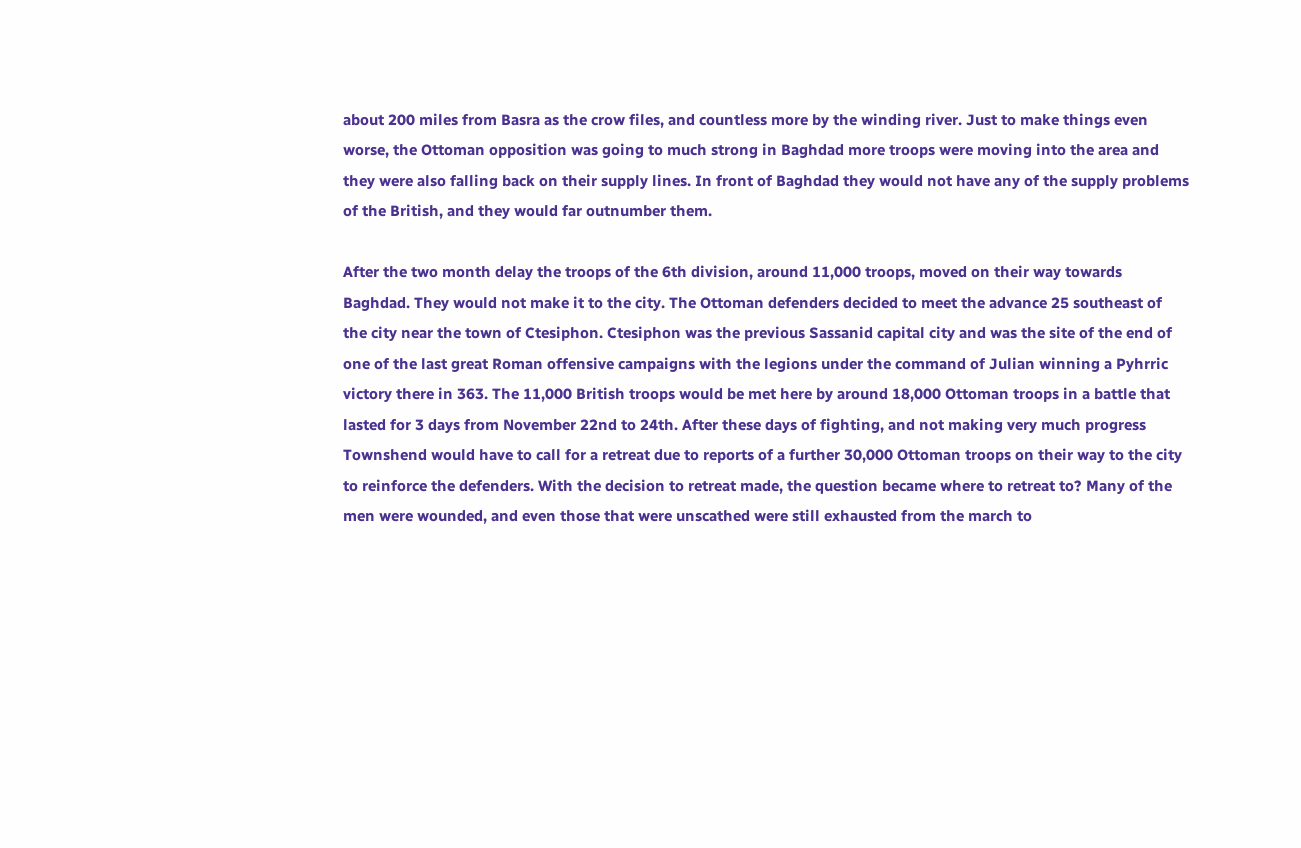about 200 miles from Basra as the crow files, and countless more by the winding river. Just to make things even worse, the Ottoman opposition was going to much strong in Baghdad more troops were moving into the area and they were also falling back on their supply lines. In front of Baghdad they would not have any of the supply problems of the British, and they would far outnumber them.

After the two month delay the troops of the 6th division, around 11,000 troops, moved on their way towards Baghdad. They would not make it to the city. The Ottoman defenders decided to meet the advance 25 southeast of the city near the town of Ctesiphon. Ctesiphon was the previous Sassanid capital city and was the site of the end of one of the last great Roman offensive campaigns with the legions under the command of Julian winning a Pyhrric victory there in 363. The 11,000 British troops would be met here by around 18,000 Ottoman troops in a battle that lasted for 3 days from November 22nd to 24th. After these days of fighting, and not making very much progress Townshend would have to call for a retreat due to reports of a further 30,000 Ottoman troops on their way to the city to reinforce the defenders. With the decision to retreat made, the question became where to retreat to? Many of the men were wounded, and even those that were unscathed were still exhausted from the march to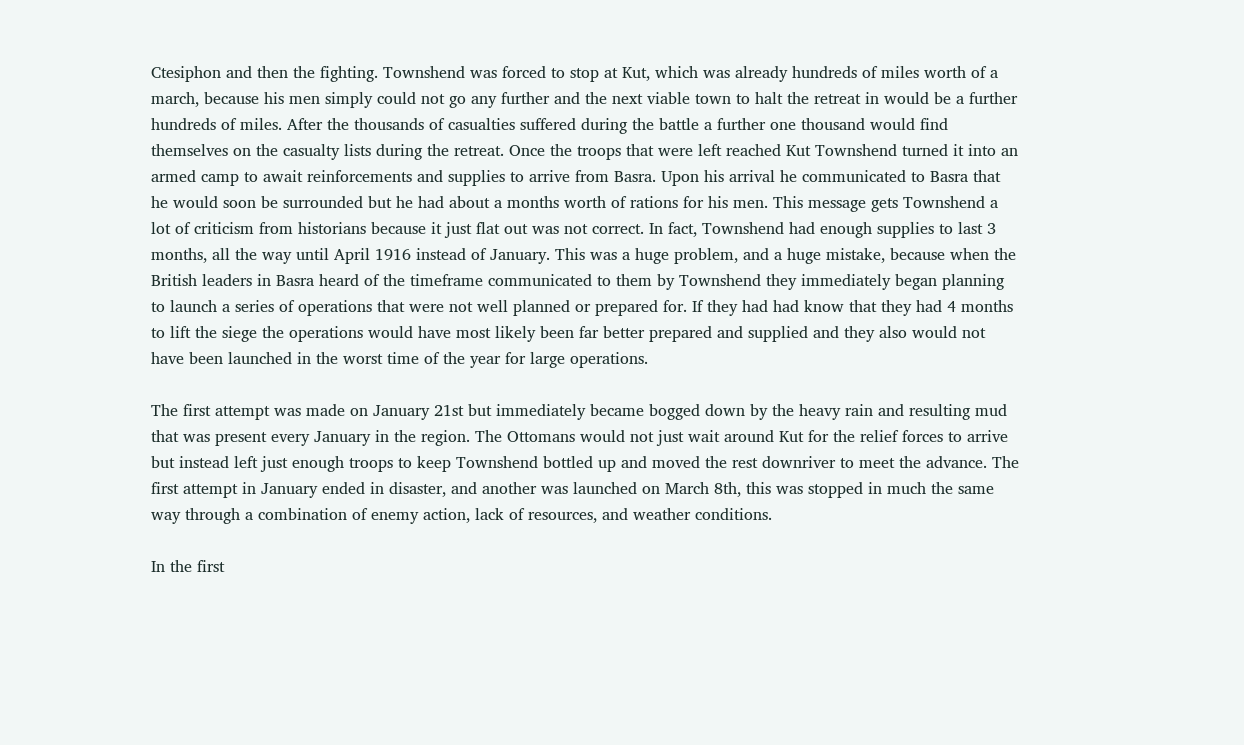Ctesiphon and then the fighting. Townshend was forced to stop at Kut, which was already hundreds of miles worth of a march, because his men simply could not go any further and the next viable town to halt the retreat in would be a further hundreds of miles. After the thousands of casualties suffered during the battle a further one thousand would find themselves on the casualty lists during the retreat. Once the troops that were left reached Kut Townshend turned it into an armed camp to await reinforcements and supplies to arrive from Basra. Upon his arrival he communicated to Basra that he would soon be surrounded but he had about a months worth of rations for his men. This message gets Townshend a lot of criticism from historians because it just flat out was not correct. In fact, Townshend had enough supplies to last 3 months, all the way until April 1916 instead of January. This was a huge problem, and a huge mistake, because when the British leaders in Basra heard of the timeframe communicated to them by Townshend they immediately began planning to launch a series of operations that were not well planned or prepared for. If they had had know that they had 4 months to lift the siege the operations would have most likely been far better prepared and supplied and they also would not have been launched in the worst time of the year for large operations.

The first attempt was made on January 21st but immediately became bogged down by the heavy rain and resulting mud that was present every January in the region. The Ottomans would not just wait around Kut for the relief forces to arrive but instead left just enough troops to keep Townshend bottled up and moved the rest downriver to meet the advance. The first attempt in January ended in disaster, and another was launched on March 8th, this was stopped in much the same way through a combination of enemy action, lack of resources, and weather conditions.

In the first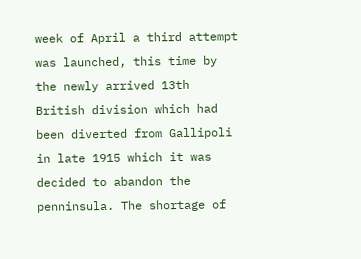week of April a third attempt was launched, this time by the newly arrived 13th British division which had been diverted from Gallipoli in late 1915 which it was decided to abandon the penninsula. The shortage of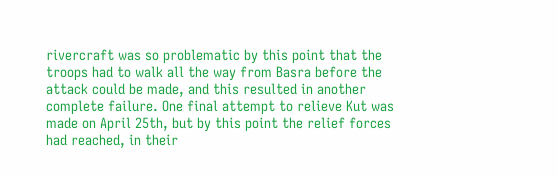rivercraft was so problematic by this point that the troops had to walk all the way from Basra before the attack could be made, and this resulted in another complete failure. One final attempt to relieve Kut was made on April 25th, but by this point the relief forces had reached, in their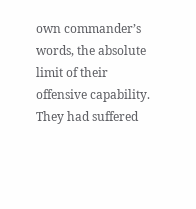own commander’s words, the absolute limit of their offensive capability. They had suffered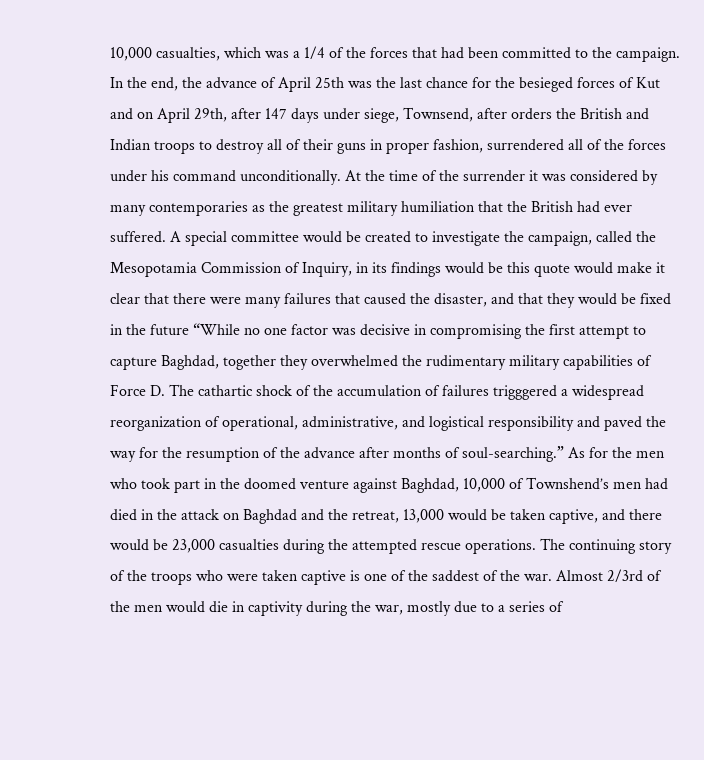10,000 casualties, which was a 1/4 of the forces that had been committed to the campaign. In the end, the advance of April 25th was the last chance for the besieged forces of Kut and on April 29th, after 147 days under siege, Townsend, after orders the British and Indian troops to destroy all of their guns in proper fashion, surrendered all of the forces under his command unconditionally. At the time of the surrender it was considered by many contemporaries as the greatest military humiliation that the British had ever suffered. A special committee would be created to investigate the campaign, called the Mesopotamia Commission of Inquiry, in its findings would be this quote would make it clear that there were many failures that caused the disaster, and that they would be fixed in the future “While no one factor was decisive in compromising the first attempt to capture Baghdad, together they overwhelmed the rudimentary military capabilities of Force D. The cathartic shock of the accumulation of failures trigggered a widespread reorganization of operational, administrative, and logistical responsibility and paved the way for the resumption of the advance after months of soul-searching.” As for the men who took part in the doomed venture against Baghdad, 10,000 of Townshend’s men had died in the attack on Baghdad and the retreat, 13,000 would be taken captive, and there would be 23,000 casualties during the attempted rescue operations. The continuing story of the troops who were taken captive is one of the saddest of the war. Almost 2/3rd of the men would die in captivity during the war, mostly due to a series of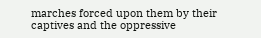marches forced upon them by their captives and the oppressive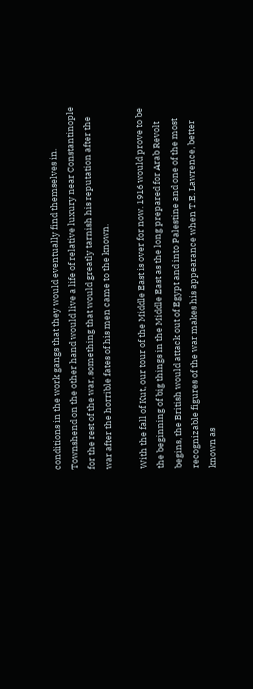conditions in the work gangs that they would eventually find themselves in. Townshend on the other hand would live a life of relative luxury near Constantinople for the rest of the war, something that would greatly tarnish his reputation after the war after the horrible fates of his men came to the known.

With the fall of Kut, our tour of the Middle East is over for now. 1916 would prove to be the beginning of big things in the Middle East as the long prepared for Arab Revolt begins, the British would attack out of Egypt and into Palestine and one of the most recognizable figures of the war makes his appearance when T.E. Lawrence, better known as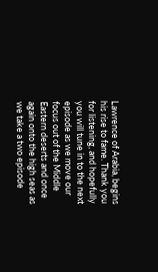Lawrence of Arabia, begins his rise to fame. Thank you for listening, and hopefully you will tune in to the next episode as we move our focus out of the Middle Eastern deserts and once again onto the high seas as we take a two episode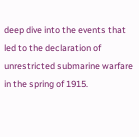deep dive into the events that led to the declaration of unrestricted submarine warfare in the spring of 1915.